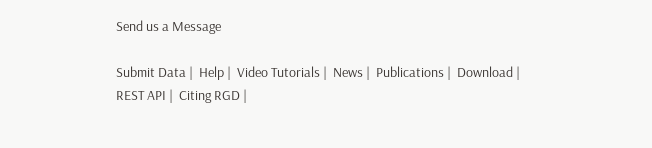Send us a Message

Submit Data |  Help |  Video Tutorials |  News |  Publications |  Download |  REST API |  Citing RGD |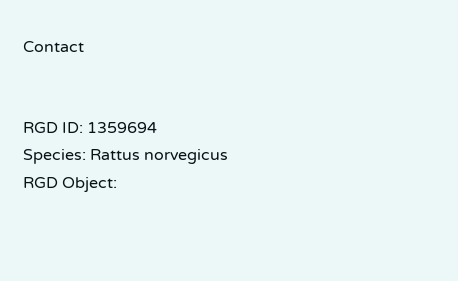Contact


RGD ID: 1359694
Species: Rattus norvegicus
RGD Object: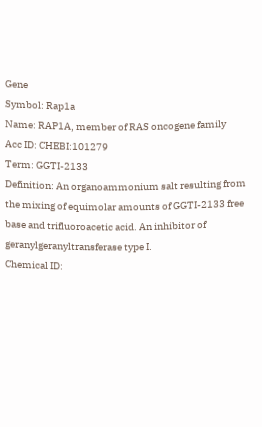Gene
Symbol: Rap1a
Name: RAP1A, member of RAS oncogene family
Acc ID: CHEBI:101279
Term: GGTI-2133
Definition: An organoammonium salt resulting from the mixing of equimolar amounts of GGTI-2133 free base and trifluoroacetic acid. An inhibitor of geranylgeranyltransferase type I.
Chemical ID: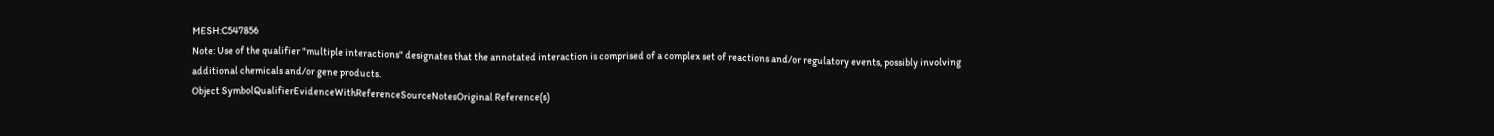MESH:C547856
Note: Use of the qualifier "multiple interactions" designates that the annotated interaction is comprised of a complex set of reactions and/or regulatory events, possibly involving additional chemicals and/or gene products.
Object SymbolQualifierEvidenceWithReferenceSourceNotesOriginal Reference(s)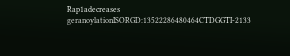Rap1adecreases geranoylationISORGD:13522286480464CTDGGTI-2133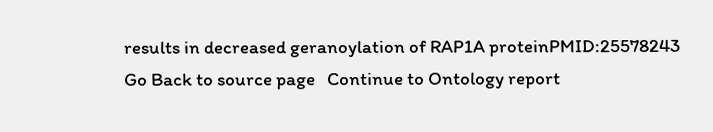results in decreased geranoylation of RAP1A proteinPMID:25578243
Go Back to source page   Continue to Ontology report